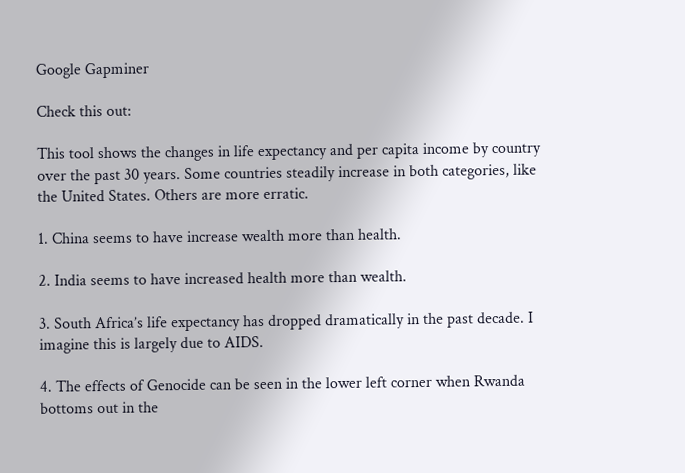Google Gapminer

Check this out:

This tool shows the changes in life expectancy and per capita income by country over the past 30 years. Some countries steadily increase in both categories, like the United States. Others are more erratic.

1. China seems to have increase wealth more than health.

2. India seems to have increased health more than wealth.

3. South Africa’s life expectancy has dropped dramatically in the past decade. I imagine this is largely due to AIDS.

4. The effects of Genocide can be seen in the lower left corner when Rwanda bottoms out in the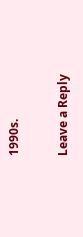1990s.

Leave a Reply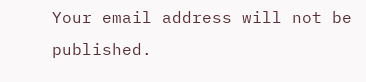Your email address will not be published.